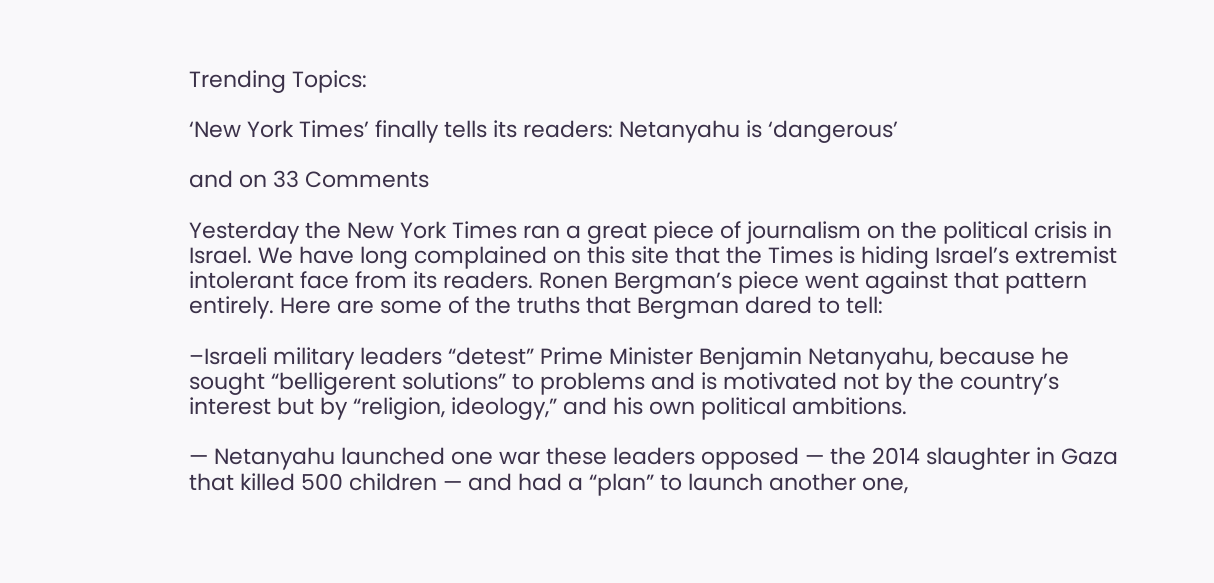Trending Topics:

‘New York Times’ finally tells its readers: Netanyahu is ‘dangerous’

and on 33 Comments

Yesterday the New York Times ran a great piece of journalism on the political crisis in Israel. We have long complained on this site that the Times is hiding Israel’s extremist intolerant face from its readers. Ronen Bergman’s piece went against that pattern entirely. Here are some of the truths that Bergman dared to tell:

–Israeli military leaders “detest” Prime Minister Benjamin Netanyahu, because he sought “belligerent solutions” to problems and is motivated not by the country’s interest but by “religion, ideology,” and his own political ambitions.

— Netanyahu launched one war these leaders opposed — the 2014 slaughter in Gaza that killed 500 children — and had a “plan” to launch another one,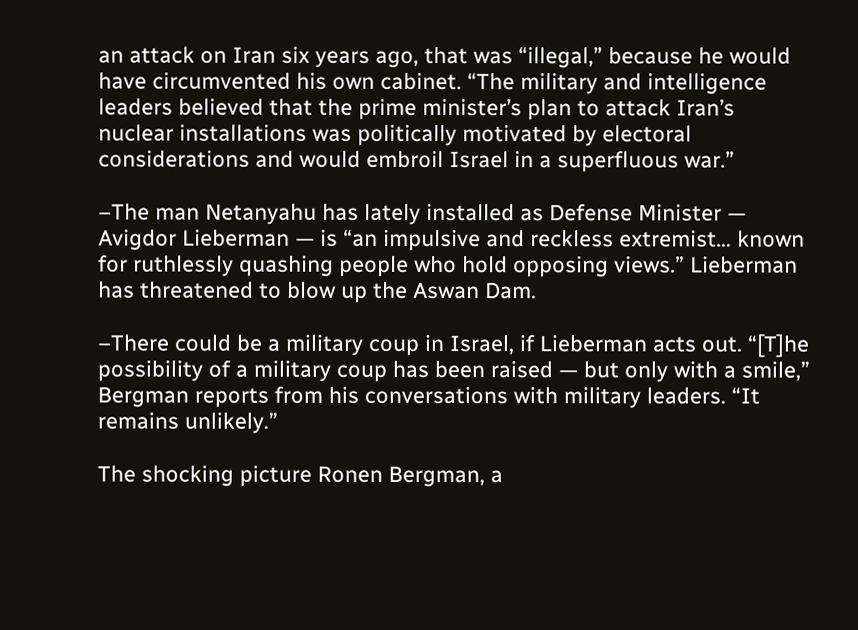an attack on Iran six years ago, that was “illegal,” because he would have circumvented his own cabinet. “The military and intelligence leaders believed that the prime minister’s plan to attack Iran’s nuclear installations was politically motivated by electoral considerations and would embroil Israel in a superfluous war.”

–The man Netanyahu has lately installed as Defense Minister — Avigdor Lieberman — is “an impulsive and reckless extremist… known for ruthlessly quashing people who hold opposing views.” Lieberman has threatened to blow up the Aswan Dam.

–There could be a military coup in Israel, if Lieberman acts out. “[T]he possibility of a military coup has been raised — but only with a smile,” Bergman reports from his conversations with military leaders. “It remains unlikely.”

The shocking picture Ronen Bergman, a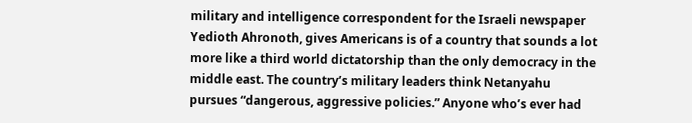military and intelligence correspondent for the Israeli newspaper Yedioth Ahronoth, gives Americans is of a country that sounds a lot more like a third world dictatorship than the only democracy in the middle east. The country’s military leaders think Netanyahu pursues “dangerous, aggressive policies.” Anyone who’s ever had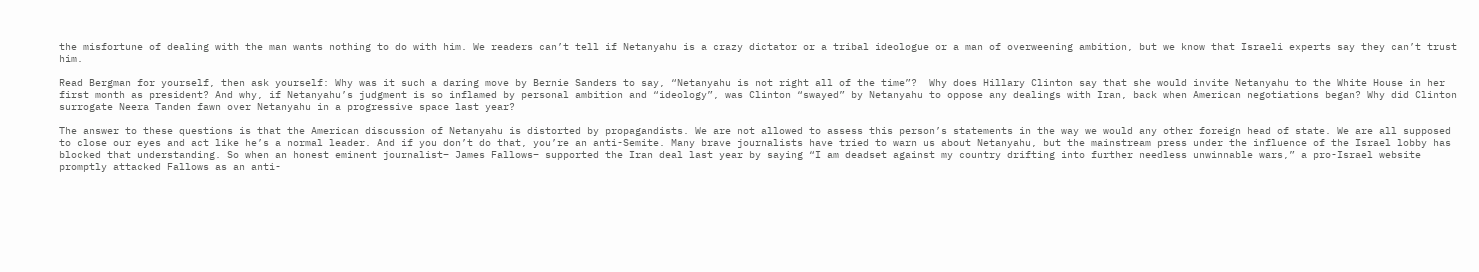the misfortune of dealing with the man wants nothing to do with him. We readers can’t tell if Netanyahu is a crazy dictator or a tribal ideologue or a man of overweening ambition, but we know that Israeli experts say they can’t trust him.

Read Bergman for yourself, then ask yourself: Why was it such a daring move by Bernie Sanders to say, “Netanyahu is not right all of the time”?  Why does Hillary Clinton say that she would invite Netanyahu to the White House in her first month as president? And why, if Netanyahu’s judgment is so inflamed by personal ambition and “ideology”, was Clinton “swayed” by Netanyahu to oppose any dealings with Iran, back when American negotiations began? Why did Clinton surrogate Neera Tanden fawn over Netanyahu in a progressive space last year?

The answer to these questions is that the American discussion of Netanyahu is distorted by propagandists. We are not allowed to assess this person’s statements in the way we would any other foreign head of state. We are all supposed to close our eyes and act like he’s a normal leader. And if you don’t do that, you’re an anti-Semite. Many brave journalists have tried to warn us about Netanyahu, but the mainstream press under the influence of the Israel lobby has blocked that understanding. So when an honest eminent journalist– James Fallows– supported the Iran deal last year by saying “I am deadset against my country drifting into further needless unwinnable wars,” a pro-Israel website promptly attacked Fallows as an anti-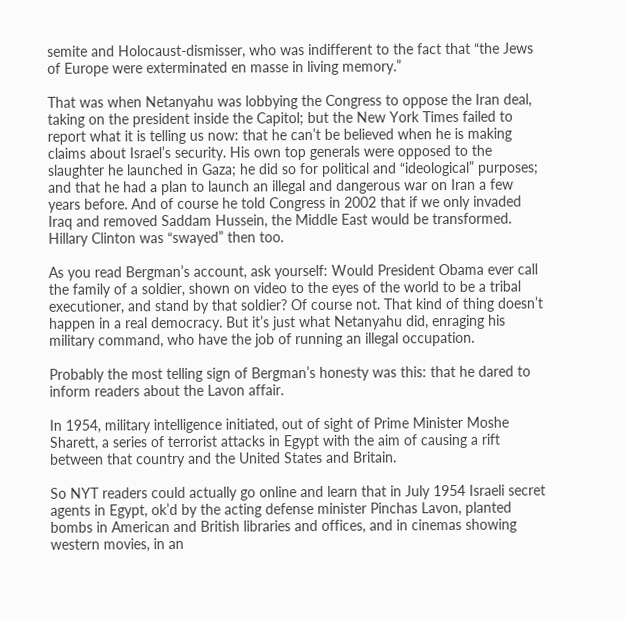semite and Holocaust-dismisser, who was indifferent to the fact that “the Jews of Europe were exterminated en masse in living memory.”

That was when Netanyahu was lobbying the Congress to oppose the Iran deal, taking on the president inside the Capitol; but the New York Times failed to report what it is telling us now: that he can’t be believed when he is making claims about Israel’s security. His own top generals were opposed to the slaughter he launched in Gaza; he did so for political and “ideological” purposes; and that he had a plan to launch an illegal and dangerous war on Iran a few years before. And of course he told Congress in 2002 that if we only invaded Iraq and removed Saddam Hussein, the Middle East would be transformed. Hillary Clinton was “swayed” then too.

As you read Bergman’s account, ask yourself: Would President Obama ever call the family of a soldier, shown on video to the eyes of the world to be a tribal executioner, and stand by that soldier? Of course not. That kind of thing doesn’t happen in a real democracy. But it’s just what Netanyahu did, enraging his military command, who have the job of running an illegal occupation.

Probably the most telling sign of Bergman’s honesty was this: that he dared to inform readers about the Lavon affair.

In 1954, military intelligence initiated, out of sight of Prime Minister Moshe Sharett, a series of terrorist attacks in Egypt with the aim of causing a rift between that country and the United States and Britain.

So NYT readers could actually go online and learn that in July 1954 Israeli secret agents in Egypt, ok’d by the acting defense minister Pinchas Lavon, planted bombs in American and British libraries and offices, and in cinemas showing western movies, in an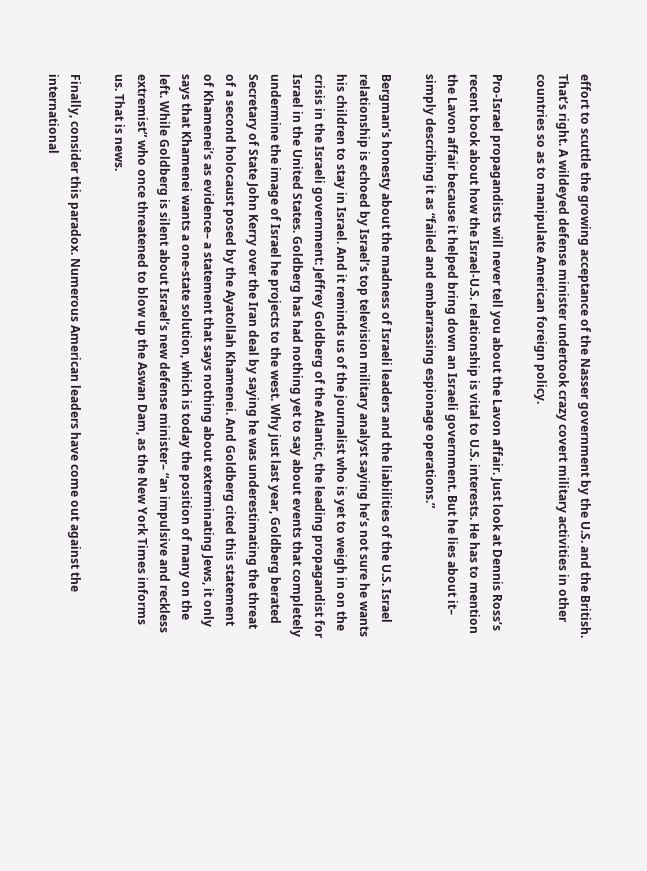effort to scuttle the growing acceptance of the Nasser government by the U.S. and the British. That’s right. A wildeyed defense minister undertook crazy covert military activities in other countries so as to manipulate American foreign policy.

Pro-Israel propagandists will never tell you about the Lavon affair. Just look at Dennis Ross’s recent book about how the Israel-U.S. relationship is vital to U.S. interests. He has to mention the Lavon affair because it helped bring down an Israeli government. But he lies about it– simply describing it as “failed and embarrassing espionage operations.”

Bergman’s honesty about the madness of Israeli leaders and the liabilities of the U.S. Israel relationship is echoed by Israel’s top television military analyst saying he’s not sure he wants his children to stay in Israel. And it reminds us of the journalist who is yet to weigh in on the crisis in the Israeli government: Jeffrey Goldberg of the Atlantic, the leading propagandist for Israel in the United States. Goldberg has had nothing yet to say about events that completely undermine the image of Israel he projects to the west. Why just last year, Goldberg berated Secretary of State John Kerry over the Iran deal by saying he was underestimating the threat of a second holocaust posed by the Ayatollah Khamenei. And Goldberg cited this statement of Khamenei’s as evidence– a statement that says nothing about exterminating Jews, it only says that Khamenei wants a one-state solution, which is today the position of many on the left. While Goldberg is silent about Israel’s new defense minister– “an impulsive and reckless extremist” who once threatened to blow up the Aswan Dam, as the New York Times informs us. That is news.

Finally, consider this paradox. Numerous American leaders have come out against the international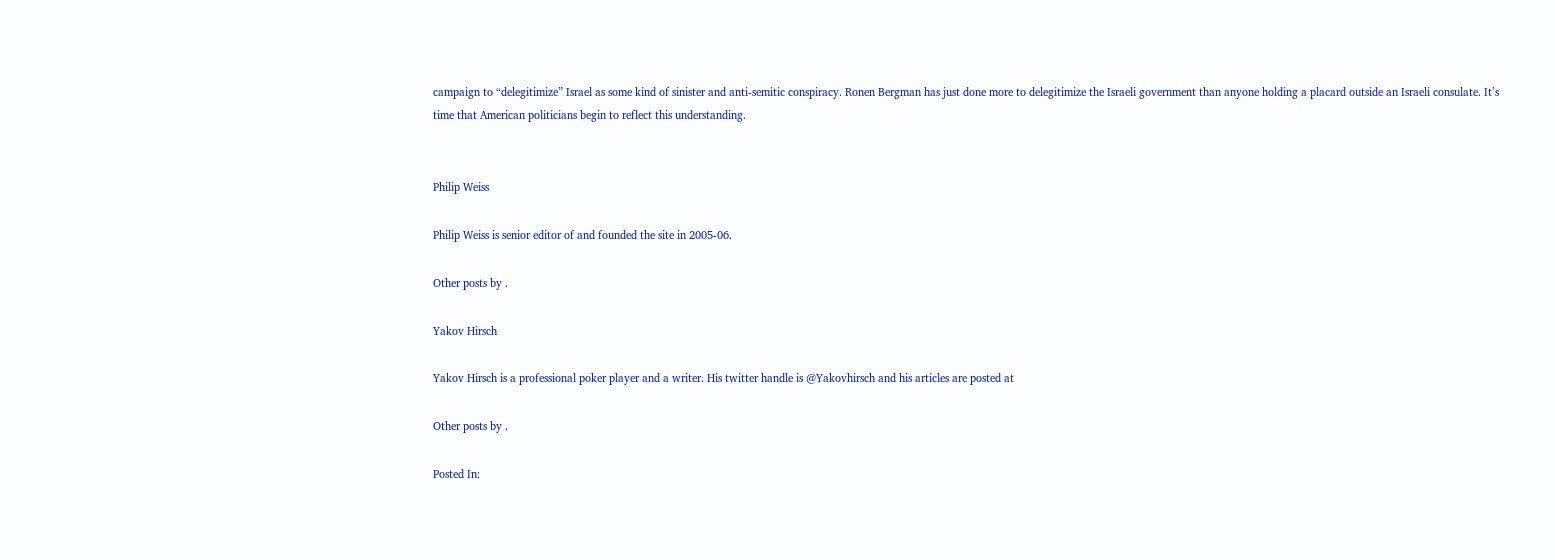campaign to “delegitimize” Israel as some kind of sinister and anti-semitic conspiracy. Ronen Bergman has just done more to delegitimize the Israeli government than anyone holding a placard outside an Israeli consulate. It’s time that American politicians begin to reflect this understanding.


Philip Weiss

Philip Weiss is senior editor of and founded the site in 2005-06.

Other posts by .

Yakov Hirsch

Yakov Hirsch is a professional poker player and a writer. His twitter handle is @Yakovhirsch and his articles are posted at

Other posts by .

Posted In: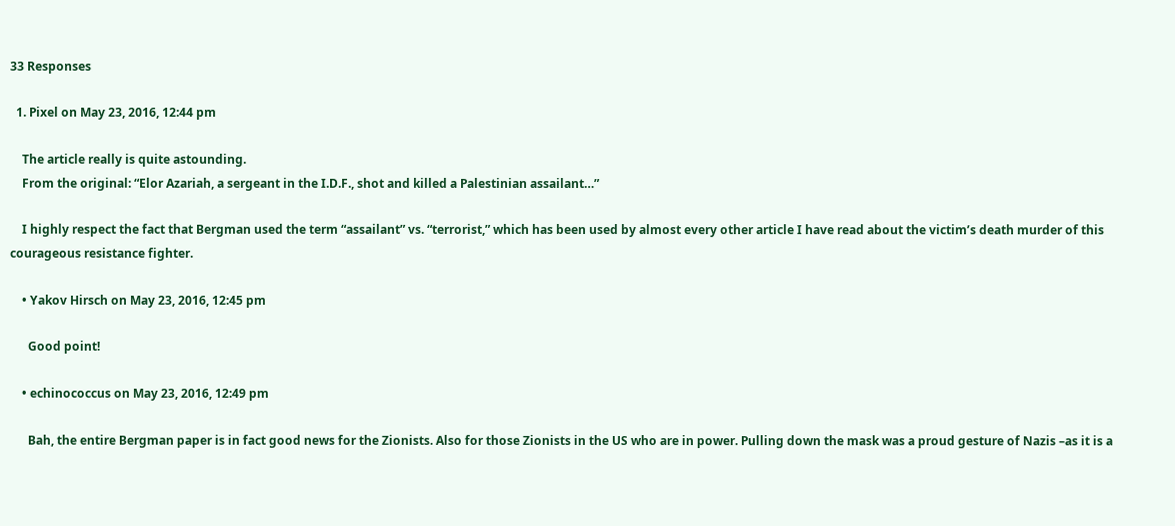33 Responses

  1. Pixel on May 23, 2016, 12:44 pm

    The article really is quite astounding.
    From the original: “Elor Azariah, a sergeant in the I.D.F., shot and killed a Palestinian assailant…”

    I highly respect the fact that Bergman used the term “assailant” vs. “terrorist,” which has been used by almost every other article I have read about the victim’s death murder of this courageous resistance fighter.

    • Yakov Hirsch on May 23, 2016, 12:45 pm

      Good point!

    • echinococcus on May 23, 2016, 12:49 pm

      Bah, the entire Bergman paper is in fact good news for the Zionists. Also for those Zionists in the US who are in power. Pulling down the mask was a proud gesture of Nazis –as it is a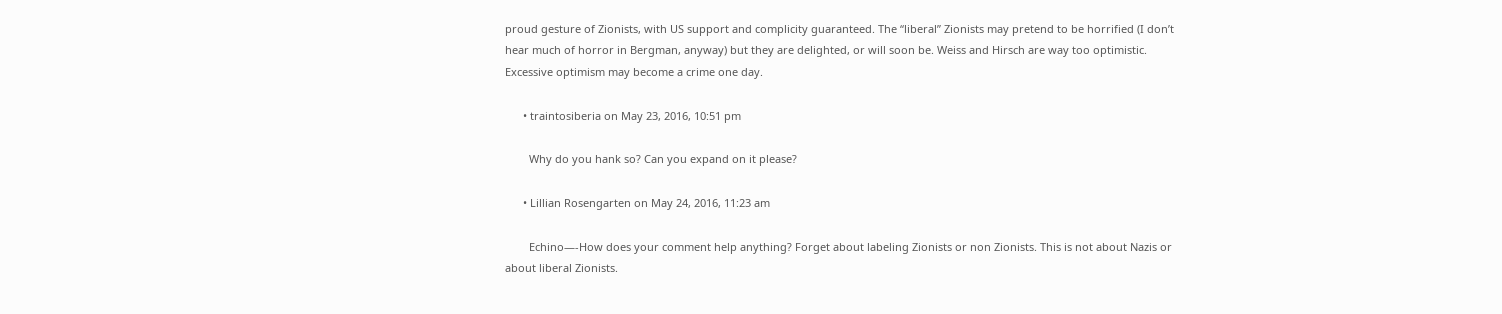proud gesture of Zionists, with US support and complicity guaranteed. The “liberal” Zionists may pretend to be horrified (I don’t hear much of horror in Bergman, anyway) but they are delighted, or will soon be. Weiss and Hirsch are way too optimistic. Excessive optimism may become a crime one day.

      • traintosiberia on May 23, 2016, 10:51 pm

        Why do you hank so? Can you expand on it please?

      • Lillian Rosengarten on May 24, 2016, 11:23 am

        Echino—-How does your comment help anything? Forget about labeling Zionists or non Zionists. This is not about Nazis or about liberal Zionists.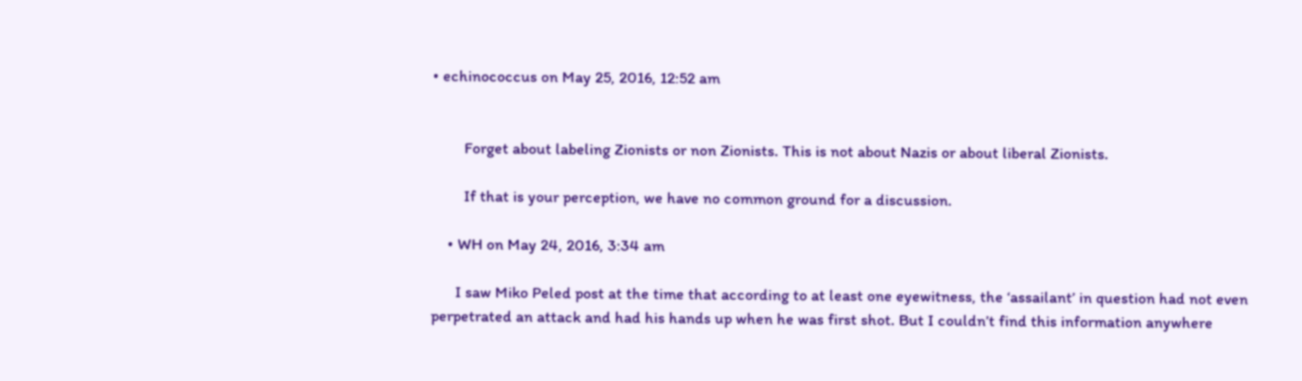• echinococcus on May 25, 2016, 12:52 am


        Forget about labeling Zionists or non Zionists. This is not about Nazis or about liberal Zionists.

        If that is your perception, we have no common ground for a discussion.

    • WH on May 24, 2016, 3:34 am

      I saw Miko Peled post at the time that according to at least one eyewitness, the ‘assailant’ in question had not even perpetrated an attack and had his hands up when he was first shot. But I couldn’t find this information anywhere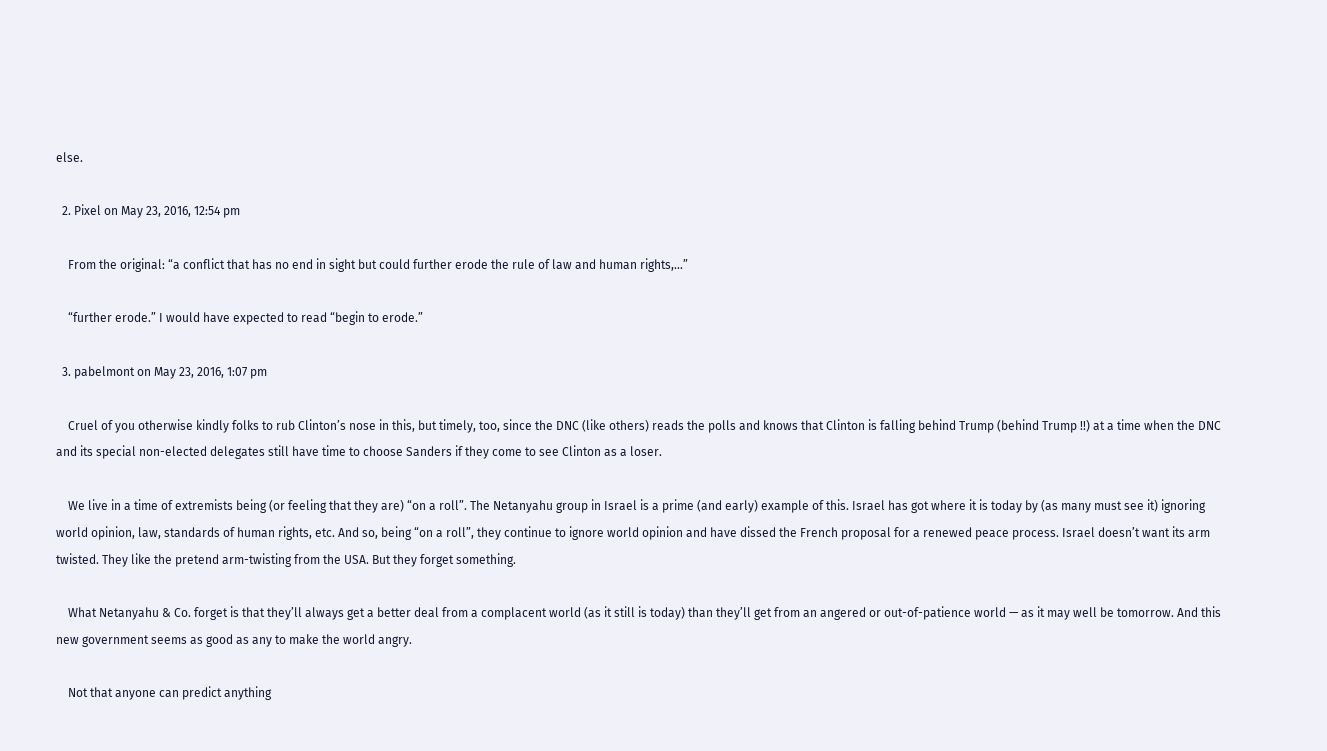else.

  2. Pixel on May 23, 2016, 12:54 pm

    From the original: “a conflict that has no end in sight but could further erode the rule of law and human rights,…”

    “further erode.” I would have expected to read “begin to erode.”

  3. pabelmont on May 23, 2016, 1:07 pm

    Cruel of you otherwise kindly folks to rub Clinton’s nose in this, but timely, too, since the DNC (like others) reads the polls and knows that Clinton is falling behind Trump (behind Trump !!) at a time when the DNC and its special non-elected delegates still have time to choose Sanders if they come to see Clinton as a loser.

    We live in a time of extremists being (or feeling that they are) “on a roll”. The Netanyahu group in Israel is a prime (and early) example of this. Israel has got where it is today by (as many must see it) ignoring world opinion, law, standards of human rights, etc. And so, being “on a roll”, they continue to ignore world opinion and have dissed the French proposal for a renewed peace process. Israel doesn’t want its arm twisted. They like the pretend arm-twisting from the USA. But they forget something.

    What Netanyahu & Co. forget is that they’ll always get a better deal from a complacent world (as it still is today) than they’ll get from an angered or out-of-patience world — as it may well be tomorrow. And this new government seems as good as any to make the world angry.

    Not that anyone can predict anything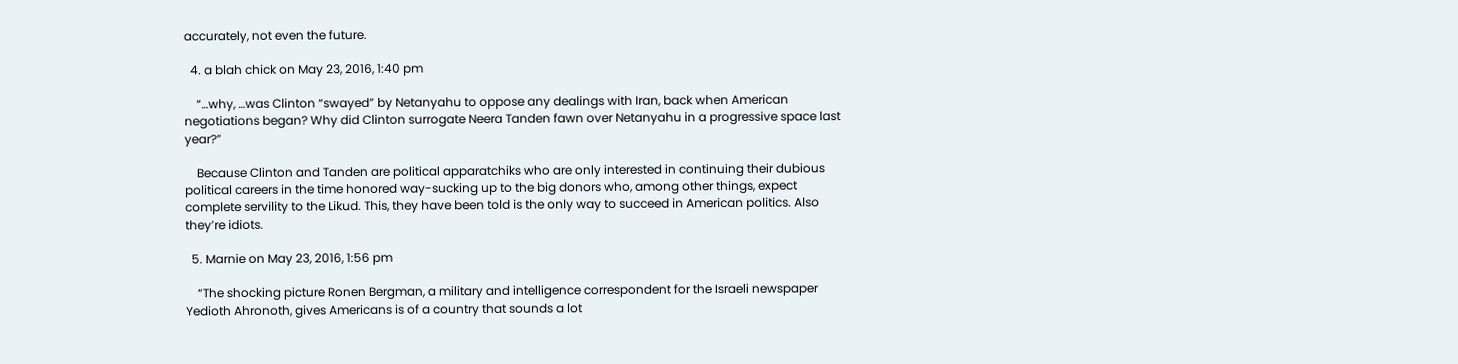accurately, not even the future.

  4. a blah chick on May 23, 2016, 1:40 pm

    “…why, …was Clinton “swayed” by Netanyahu to oppose any dealings with Iran, back when American negotiations began? Why did Clinton surrogate Neera Tanden fawn over Netanyahu in a progressive space last year?”

    Because Clinton and Tanden are political apparatchiks who are only interested in continuing their dubious political careers in the time honored way-sucking up to the big donors who, among other things, expect complete servility to the Likud. This, they have been told is the only way to succeed in American politics. Also they’re idiots.

  5. Marnie on May 23, 2016, 1:56 pm

    “The shocking picture Ronen Bergman, a military and intelligence correspondent for the Israeli newspaper Yedioth Ahronoth, gives Americans is of a country that sounds a lot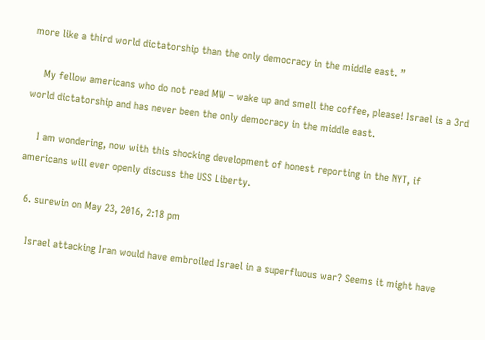more like a third world dictatorship than the only democracy in the middle east. ”

    My fellow americans who do not read MW – wake up and smell the coffee, please! Israel is a 3rd world dictatorship and has never been the only democracy in the middle east.

    I am wondering, now with this shocking development of honest reporting in the NYT, if americans will ever openly discuss the USS Liberty.

  6. surewin on May 23, 2016, 2:18 pm

    Israel attacking Iran would have embroiled Israel in a superfluous war? Seems it might have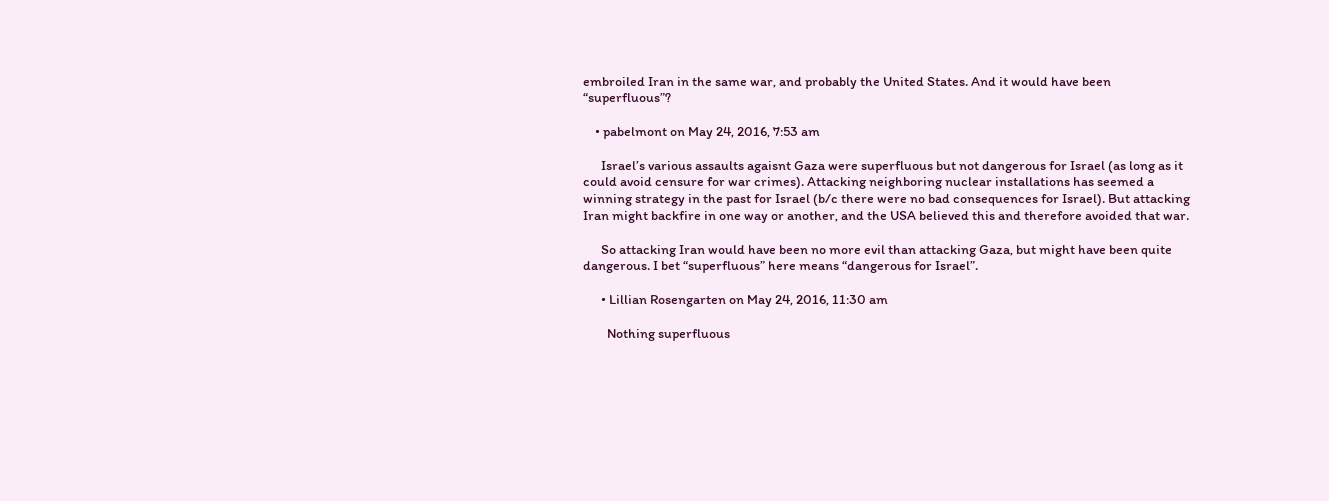embroiled Iran in the same war, and probably the United States. And it would have been “superfluous”?

    • pabelmont on May 24, 2016, 7:53 am

      Israel’s various assaults agaisnt Gaza were superfluous but not dangerous for Israel (as long as it could avoid censure for war crimes). Attacking neighboring nuclear installations has seemed a winning strategy in the past for Israel (b/c there were no bad consequences for Israel). But attacking Iran might backfire in one way or another, and the USA believed this and therefore avoided that war.

      So attacking Iran would have been no more evil than attacking Gaza, but might have been quite dangerous. I bet “superfluous” here means “dangerous for Israel”.

      • Lillian Rosengarten on May 24, 2016, 11:30 am

        Nothing superfluous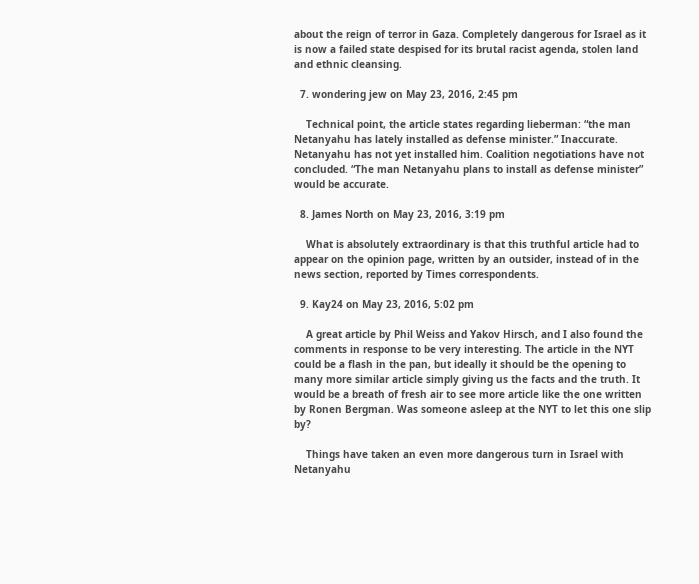about the reign of terror in Gaza. Completely dangerous for Israel as it is now a failed state despised for its brutal racist agenda, stolen land and ethnic cleansing.

  7. wondering jew on May 23, 2016, 2:45 pm

    Technical point, the article states regarding lieberman: “the man Netanyahu has lately installed as defense minister.” Inaccurate. Netanyahu has not yet installed him. Coalition negotiations have not concluded. “The man Netanyahu plans to install as defense minister” would be accurate.

  8. James North on May 23, 2016, 3:19 pm

    What is absolutely extraordinary is that this truthful article had to appear on the opinion page, written by an outsider, instead of in the news section, reported by Times correspondents.

  9. Kay24 on May 23, 2016, 5:02 pm

    A great article by Phil Weiss and Yakov Hirsch, and I also found the comments in response to be very interesting. The article in the NYT could be a flash in the pan, but ideally it should be the opening to many more similar article simply giving us the facts and the truth. It would be a breath of fresh air to see more article like the one written by Ronen Bergman. Was someone asleep at the NYT to let this one slip by?

    Things have taken an even more dangerous turn in Israel with Netanyahu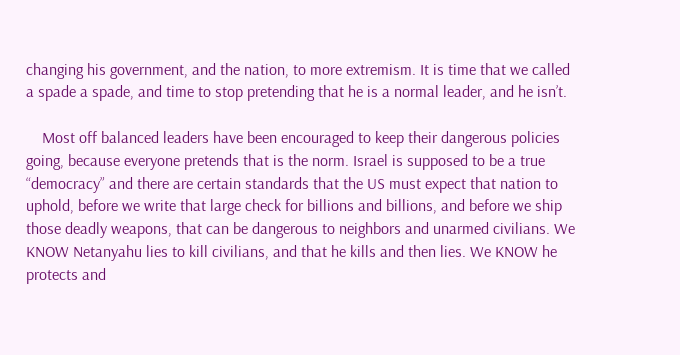changing his government, and the nation, to more extremism. It is time that we called a spade a spade, and time to stop pretending that he is a normal leader, and he isn’t.

    Most off balanced leaders have been encouraged to keep their dangerous policies going, because everyone pretends that is the norm. Israel is supposed to be a true “democracy” and there are certain standards that the US must expect that nation to uphold, before we write that large check for billions and billions, and before we ship those deadly weapons, that can be dangerous to neighbors and unarmed civilians. We KNOW Netanyahu lies to kill civilians, and that he kills and then lies. We KNOW he protects and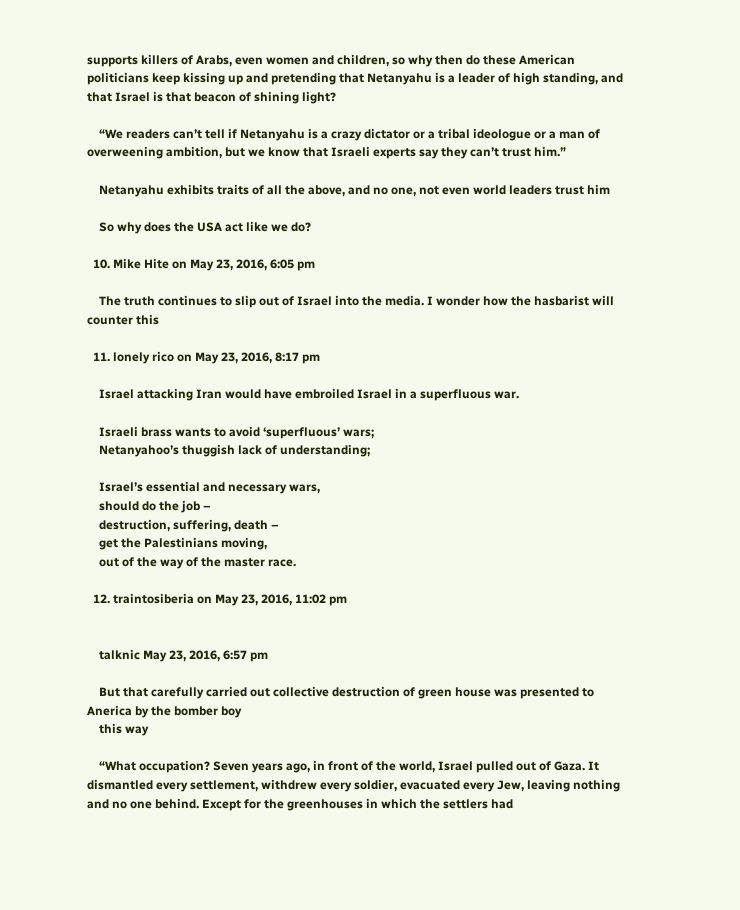supports killers of Arabs, even women and children, so why then do these American politicians keep kissing up and pretending that Netanyahu is a leader of high standing, and that Israel is that beacon of shining light?

    “We readers can’t tell if Netanyahu is a crazy dictator or a tribal ideologue or a man of overweening ambition, but we know that Israeli experts say they can’t trust him.”

    Netanyahu exhibits traits of all the above, and no one, not even world leaders trust him

    So why does the USA act like we do?

  10. Mike Hite on May 23, 2016, 6:05 pm

    The truth continues to slip out of Israel into the media. I wonder how the hasbarist will counter this

  11. lonely rico on May 23, 2016, 8:17 pm

    Israel attacking Iran would have embroiled Israel in a superfluous war.

    Israeli brass wants to avoid ‘superfluous’ wars;
    Netanyahoo’s thuggish lack of understanding;

    Israel’s essential and necessary wars,
    should do the job –
    destruction, suffering, death –
    get the Palestinians moving,
    out of the way of the master race.

  12. traintosiberia on May 23, 2016, 11:02 pm


    talknic May 23, 2016, 6:57 pm

    But that carefully carried out collective destruction of green house was presented to Anerica by the bomber boy
    this way

    “What occupation? Seven years ago, in front of the world, Israel pulled out of Gaza. It dismantled every settlement, withdrew every soldier, evacuated every Jew, leaving nothing and no one behind. Except for the greenhouses in which the settlers had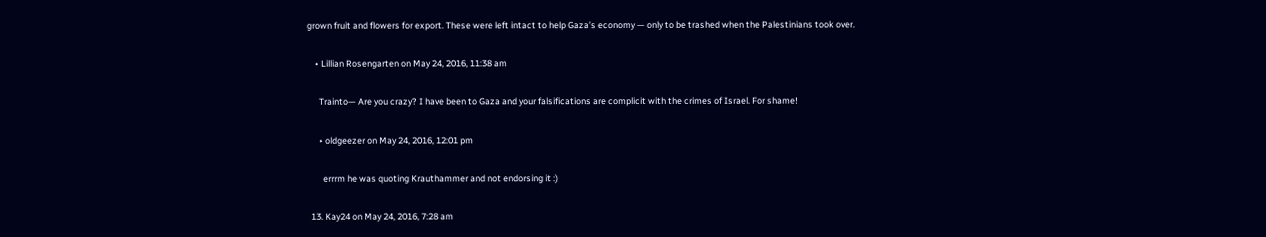grown fruit and flowers for export. These were left intact to help Gaza’s economy — only to be trashed when the Palestinians took over.

    • Lillian Rosengarten on May 24, 2016, 11:38 am

      Trainto— Are you crazy? I have been to Gaza and your falsifications are complicit with the crimes of Israel. For shame!

      • oldgeezer on May 24, 2016, 12:01 pm

        errrm he was quoting Krauthammer and not endorsing it :)

  13. Kay24 on May 24, 2016, 7:28 am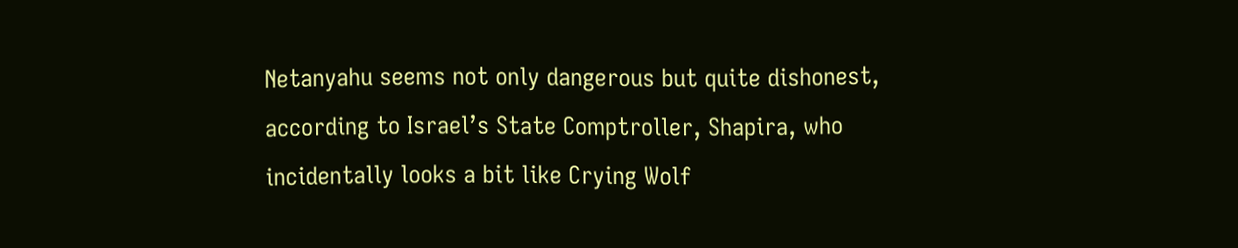Netanyahu seems not only dangerous but quite dishonest, according to Israel’s State Comptroller, Shapira, who incidentally looks a bit like Crying Wolf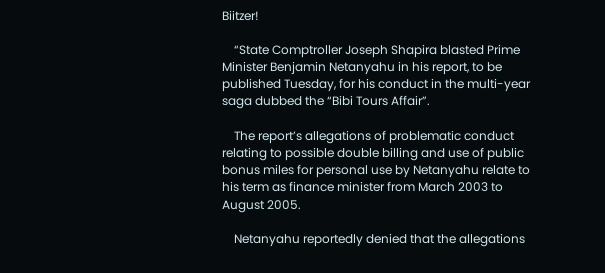Biitzer!

    “State Comptroller Joseph Shapira blasted Prime Minister Benjamin Netanyahu in his report, to be published Tuesday, for his conduct in the multi-year saga dubbed the “Bibi Tours Affair”.

    The report’s allegations of problematic conduct relating to possible double billing and use of public bonus miles for personal use by Netanyahu relate to his term as finance minister from March 2003 to August 2005.

    Netanyahu reportedly denied that the allegations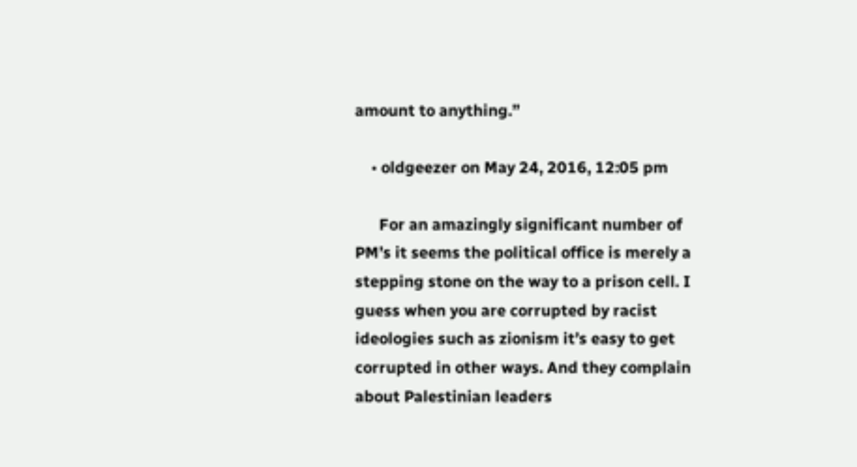amount to anything.”

    • oldgeezer on May 24, 2016, 12:05 pm

      For an amazingly significant number of PM’s it seems the political office is merely a stepping stone on the way to a prison cell. I guess when you are corrupted by racist ideologies such as zionism it’s easy to get corrupted in other ways. And they complain about Palestinian leaders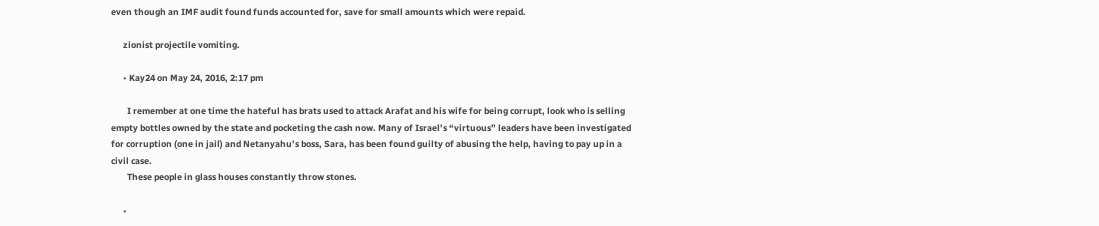even though an IMF audit found funds accounted for, save for small amounts which were repaid.

      zionist projectile vomiting.

      • Kay24 on May 24, 2016, 2:17 pm

        I remember at one time the hateful has brats used to attack Arafat and his wife for being corrupt, look who is selling empty bottles owned by the state and pocketing the cash now. Many of Israel’s “virtuous” leaders have been investigated for corruption (one in jail) and Netanyahu’s boss, Sara, has been found guilty of abusing the help, having to pay up in a civil case.
        These people in glass houses constantly throw stones.

      •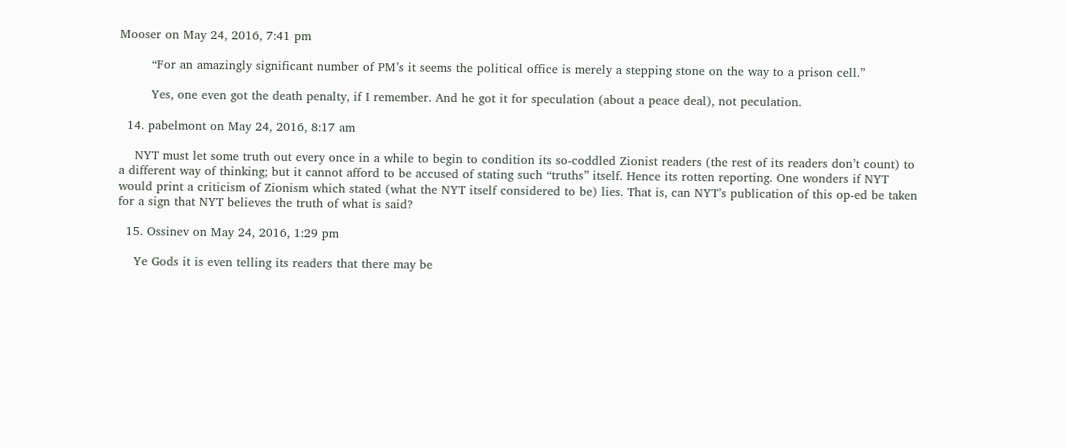Mooser on May 24, 2016, 7:41 pm

        “For an amazingly significant number of PM’s it seems the political office is merely a stepping stone on the way to a prison cell.”

        Yes, one even got the death penalty, if I remember. And he got it for speculation (about a peace deal), not peculation.

  14. pabelmont on May 24, 2016, 8:17 am

    NYT must let some truth out every once in a while to begin to condition its so-coddled Zionist readers (the rest of its readers don’t count) to a different way of thinking; but it cannot afford to be accused of stating such “truths” itself. Hence its rotten reporting. One wonders if NYT would print a criticism of Zionism which stated (what the NYT itself considered to be) lies. That is, can NYT’s publication of this op-ed be taken for a sign that NYT believes the truth of what is said?

  15. Ossinev on May 24, 2016, 1:29 pm

    Ye Gods it is even telling its readers that there may be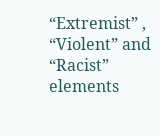“Extremist” , “Violent” and “Racist” elements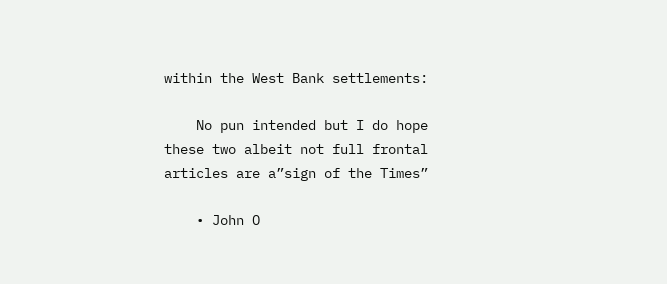within the West Bank settlements:

    No pun intended but I do hope these two albeit not full frontal articles are a”sign of the Times”

    • John O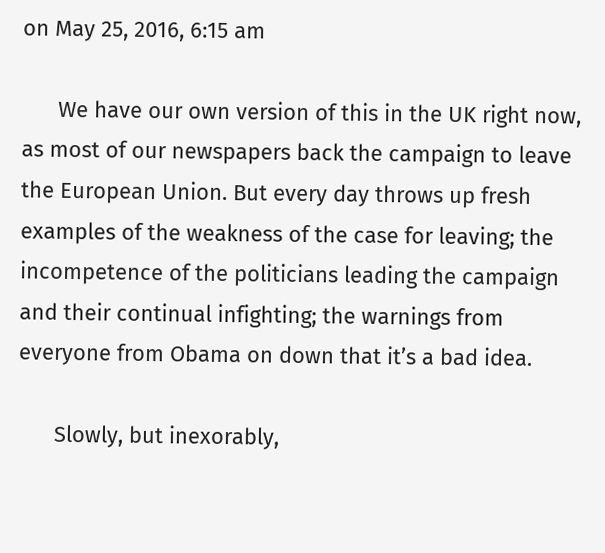on May 25, 2016, 6:15 am

      We have our own version of this in the UK right now, as most of our newspapers back the campaign to leave the European Union. But every day throws up fresh examples of the weakness of the case for leaving; the incompetence of the politicians leading the campaign and their continual infighting; the warnings from everyone from Obama on down that it’s a bad idea.

      Slowly, but inexorably,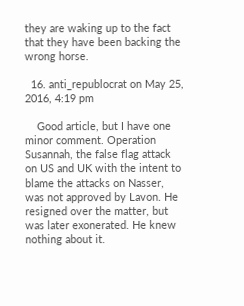they are waking up to the fact that they have been backing the wrong horse.

  16. anti_republocrat on May 25, 2016, 4:19 pm

    Good article, but I have one minor comment. Operation Susannah, the false flag attack on US and UK with the intent to blame the attacks on Nasser, was not approved by Lavon. He resigned over the matter, but was later exonerated. He knew nothing about it.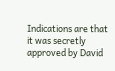Indications are that it was secretly approved by David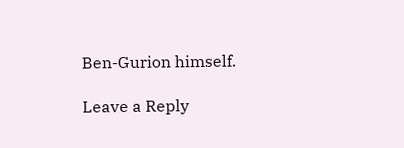Ben-Gurion himself.

Leave a Reply